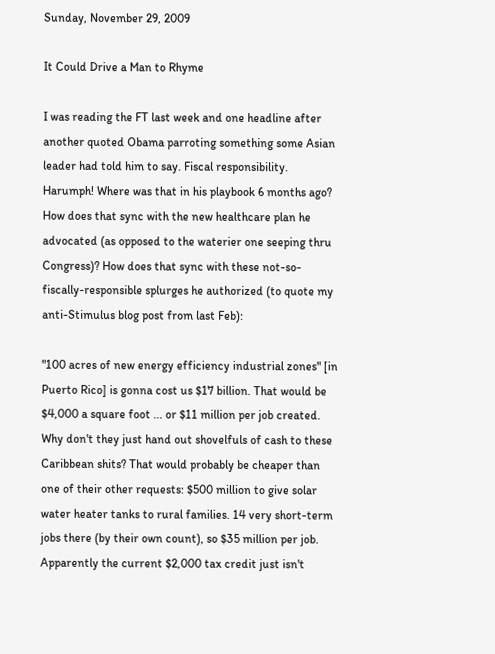Sunday, November 29, 2009

It Could Drive a Man to Rhyme

I was reading the FT last week and one headline after another quoted Obama parroting something some Asian leader had told him to say. Fiscal responsibility. Harumph! Where was that in his playbook 6 months ago? How does that sync with the new healthcare plan he advocated (as opposed to the waterier one seeping thru Congress)? How does that sync with these not-so-fiscally-responsible splurges he authorized (to quote my anti-Stimulus blog post from last Feb):

"100 acres of new energy efficiency industrial zones" [in Puerto Rico] is gonna cost us $17 billion. That would be $4,000 a square foot ... or $11 million per job created. Why don't they just hand out shovelfuls of cash to these Caribbean shits? That would probably be cheaper than one of their other requests: $500 million to give solar water heater tanks to rural families. 14 very short-term jobs there (by their own count), so $35 million per job. Apparently the current $2,000 tax credit just isn't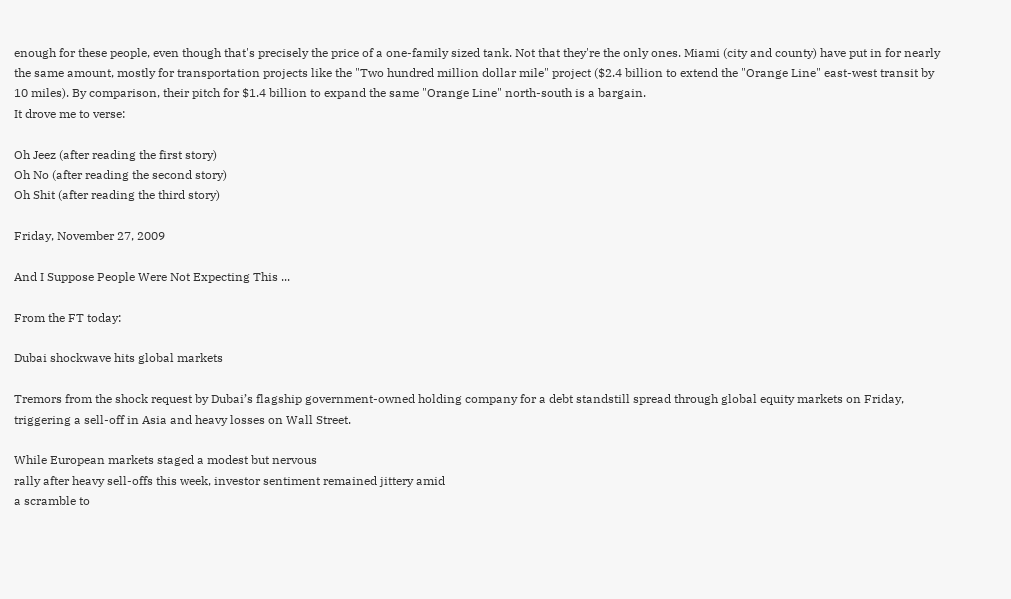enough for these people, even though that's precisely the price of a one-family sized tank. Not that they're the only ones. Miami (city and county) have put in for nearly the same amount, mostly for transportation projects like the "Two hundred million dollar mile" project ($2.4 billion to extend the "Orange Line" east-west transit by 10 miles). By comparison, their pitch for $1.4 billion to expand the same "Orange Line" north-south is a bargain.
It drove me to verse:

Oh Jeez (after reading the first story)
Oh No (after reading the second story)
Oh Shit (after reading the third story)

Friday, November 27, 2009

And I Suppose People Were Not Expecting This ...

From the FT today:

Dubai shockwave hits global markets

Tremors from the shock request by Dubai’s flagship government-owned holding company for a debt standstill spread through global equity markets on Friday, triggering a sell-off in Asia and heavy losses on Wall Street.

While European markets staged a modest but nervous
rally after heavy sell-offs this week, investor sentiment remained jittery amid
a scramble to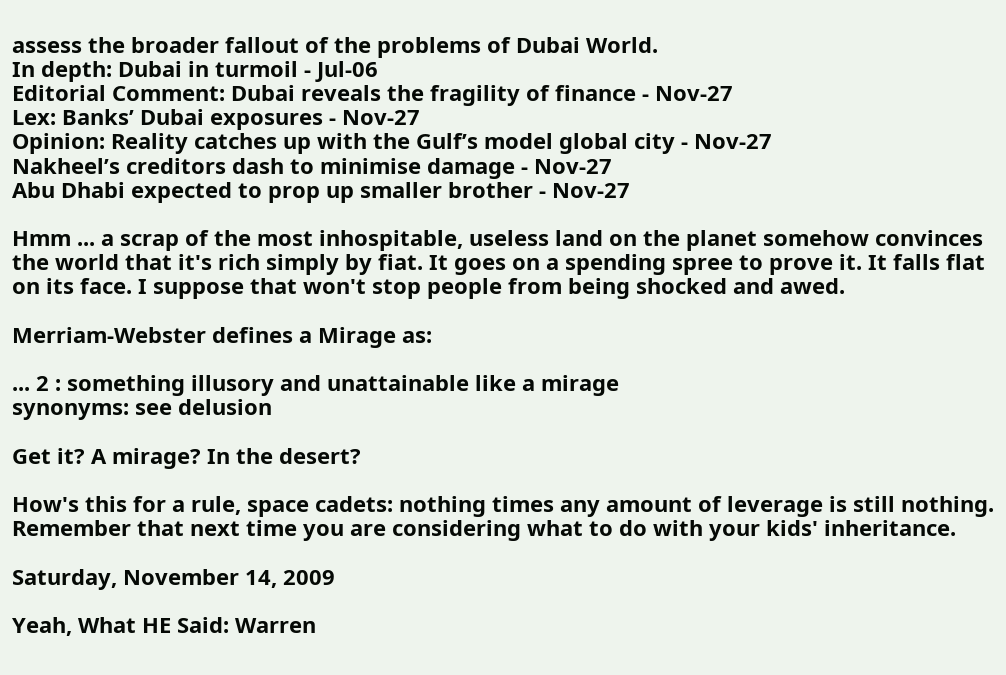assess the broader fallout of the problems of Dubai World.
In depth: Dubai in turmoil - Jul-06
Editorial Comment: Dubai reveals the fragility of finance - Nov-27
Lex: Banks’ Dubai exposures - Nov-27
Opinion: Reality catches up with the Gulf’s model global city - Nov-27
Nakheel’s creditors dash to minimise damage - Nov-27
Abu Dhabi expected to prop up smaller brother - Nov-27

Hmm ... a scrap of the most inhospitable, useless land on the planet somehow convinces the world that it's rich simply by fiat. It goes on a spending spree to prove it. It falls flat on its face. I suppose that won't stop people from being shocked and awed.

Merriam-Webster defines a Mirage as:

... 2 : something illusory and unattainable like a mirage
synonyms: see delusion

Get it? A mirage? In the desert?

How's this for a rule, space cadets: nothing times any amount of leverage is still nothing. Remember that next time you are considering what to do with your kids' inheritance.

Saturday, November 14, 2009

Yeah, What HE Said: Warren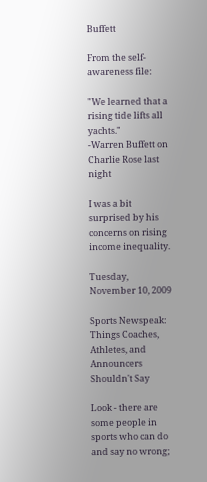Buffett

From the self-awareness file:

"We learned that a rising tide lifts all yachts."
-Warren Buffett on Charlie Rose last night

I was a bit surprised by his concerns on rising income inequality.

Tuesday, November 10, 2009

Sports Newspeak: Things Coaches, Athletes, and Announcers Shouldn't Say

Look - there are some people in sports who can do and say no wrong;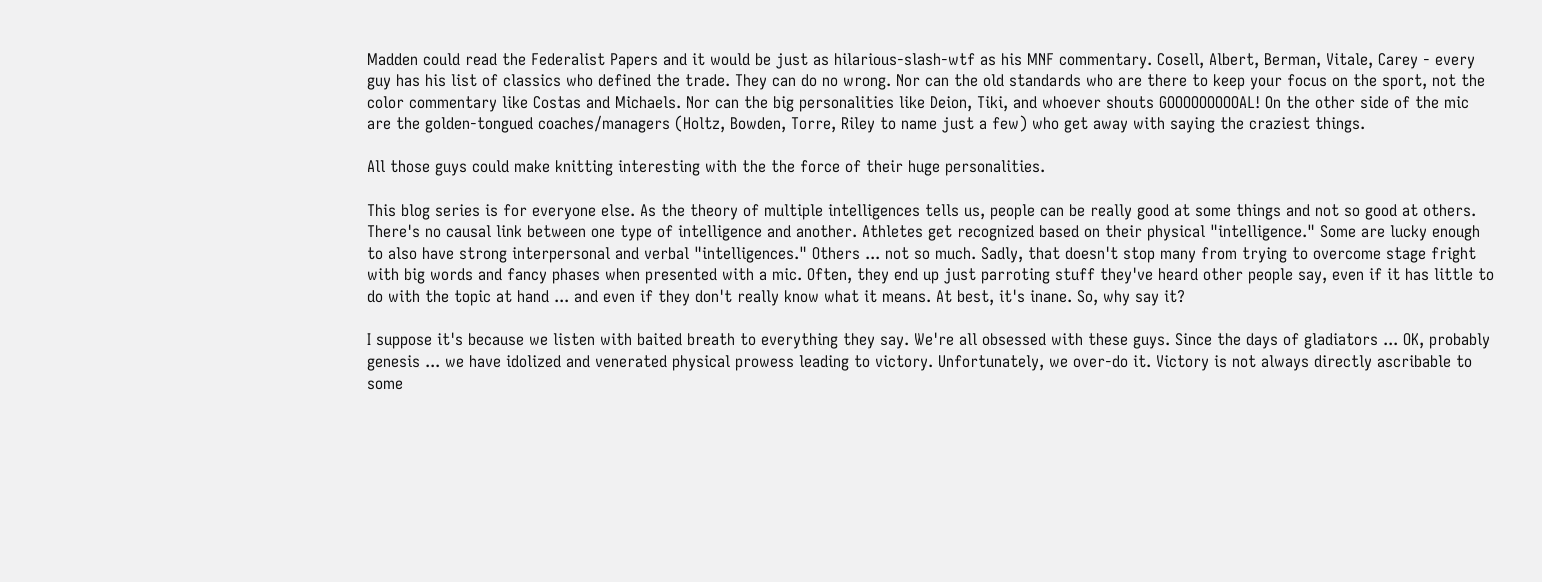Madden could read the Federalist Papers and it would be just as hilarious-slash-wtf as his MNF commentary. Cosell, Albert, Berman, Vitale, Carey - every guy has his list of classics who defined the trade. They can do no wrong. Nor can the old standards who are there to keep your focus on the sport, not the color commentary like Costas and Michaels. Nor can the big personalities like Deion, Tiki, and whoever shouts GOOOOOOOOOAL! On the other side of the mic are the golden-tongued coaches/managers (Holtz, Bowden, Torre, Riley to name just a few) who get away with saying the craziest things.

All those guys could make knitting interesting with the the force of their huge personalities.

This blog series is for everyone else. As the theory of multiple intelligences tells us, people can be really good at some things and not so good at others. There's no causal link between one type of intelligence and another. Athletes get recognized based on their physical "intelligence." Some are lucky enough to also have strong interpersonal and verbal "intelligences." Others ... not so much. Sadly, that doesn't stop many from trying to overcome stage fright with big words and fancy phases when presented with a mic. Often, they end up just parroting stuff they've heard other people say, even if it has little to do with the topic at hand ... and even if they don't really know what it means. At best, it's inane. So, why say it?

I suppose it's because we listen with baited breath to everything they say. We're all obsessed with these guys. Since the days of gladiators ... OK, probably genesis ... we have idolized and venerated physical prowess leading to victory. Unfortunately, we over-do it. Victory is not always directly ascribable to some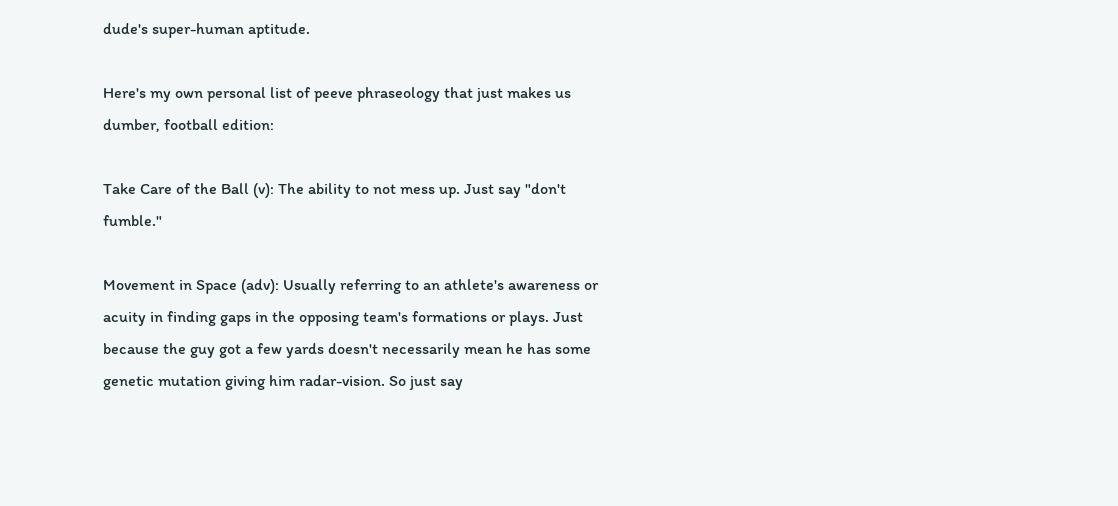dude's super-human aptitude.

Here's my own personal list of peeve phraseology that just makes us dumber, football edition:

Take Care of the Ball (v): The ability to not mess up. Just say "don't fumble."

Movement in Space (adv): Usually referring to an athlete's awareness or acuity in finding gaps in the opposing team's formations or plays. Just because the guy got a few yards doesn't necessarily mean he has some genetic mutation giving him radar-vision. So just say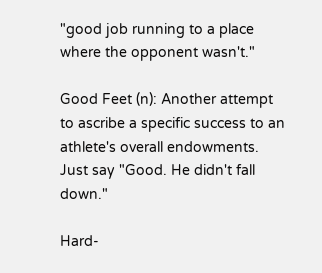"good job running to a place where the opponent wasn't."

Good Feet (n): Another attempt to ascribe a specific success to an athlete's overall endowments. Just say "Good. He didn't fall down."

Hard-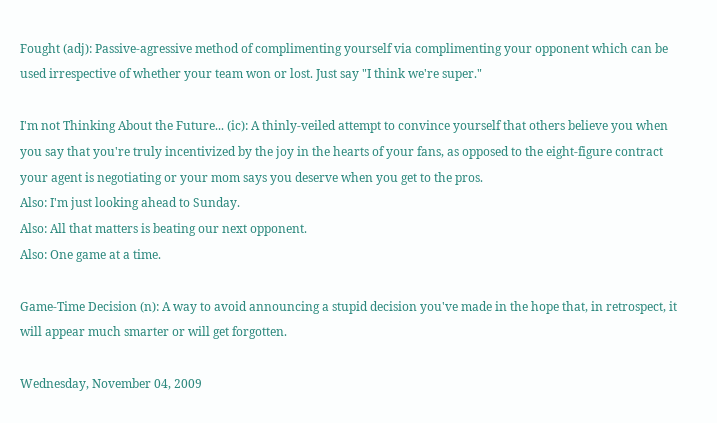Fought (adj): Passive-agressive method of complimenting yourself via complimenting your opponent which can be used irrespective of whether your team won or lost. Just say "I think we're super."

I'm not Thinking About the Future... (ic): A thinly-veiled attempt to convince yourself that others believe you when you say that you're truly incentivized by the joy in the hearts of your fans, as opposed to the eight-figure contract your agent is negotiating or your mom says you deserve when you get to the pros.
Also: I'm just looking ahead to Sunday.
Also: All that matters is beating our next opponent.
Also: One game at a time.

Game-Time Decision (n): A way to avoid announcing a stupid decision you've made in the hope that, in retrospect, it will appear much smarter or will get forgotten.

Wednesday, November 04, 2009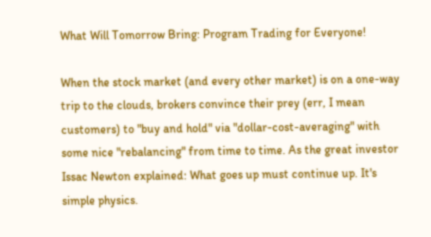What Will Tomorrow Bring: Program Trading for Everyone!

When the stock market (and every other market) is on a one-way trip to the clouds, brokers convince their prey (err, I mean customers) to "buy and hold" via "dollar-cost-averaging" with some nice "rebalancing" from time to time. As the great investor Issac Newton explained: What goes up must continue up. It's simple physics.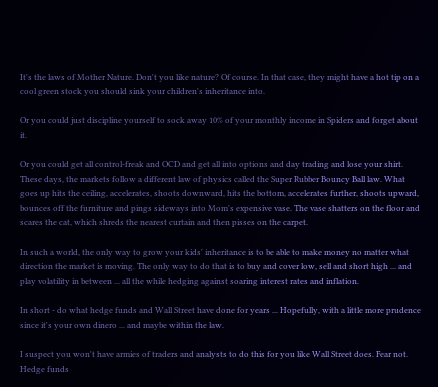It's the laws of Mother Nature. Don't you like nature? Of course. In that case, they might have a hot tip on a cool green stock you should sink your children's inheritance into.

Or you could just discipline yourself to sock away 10% of your monthly income in Spiders and forget about it.

Or you could get all control-freak and OCD and get all into options and day trading and lose your shirt.
These days, the markets follow a different law of physics called the Super Rubber Bouncy Ball law. What goes up hits the ceiling, accelerates, shoots downward, hits the bottom, accelerates further, shoots upward, bounces off the furniture and pings sideways into Mom's expensive vase. The vase shatters on the floor and scares the cat, which shreds the nearest curtain and then pisses on the carpet.

In such a world, the only way to grow your kids' inheritance is to be able to make money no matter what direction the market is moving. The only way to do that is to buy and cover low, sell and short high ... and play volatility in between ... all the while hedging against soaring interest rates and inflation.

In short - do what hedge funds and Wall Street have done for years ... Hopefully, with a little more prudence since it's your own dinero ... and maybe within the law.

I suspect you won't have armies of traders and analysts to do this for you like Wall Street does. Fear not. Hedge funds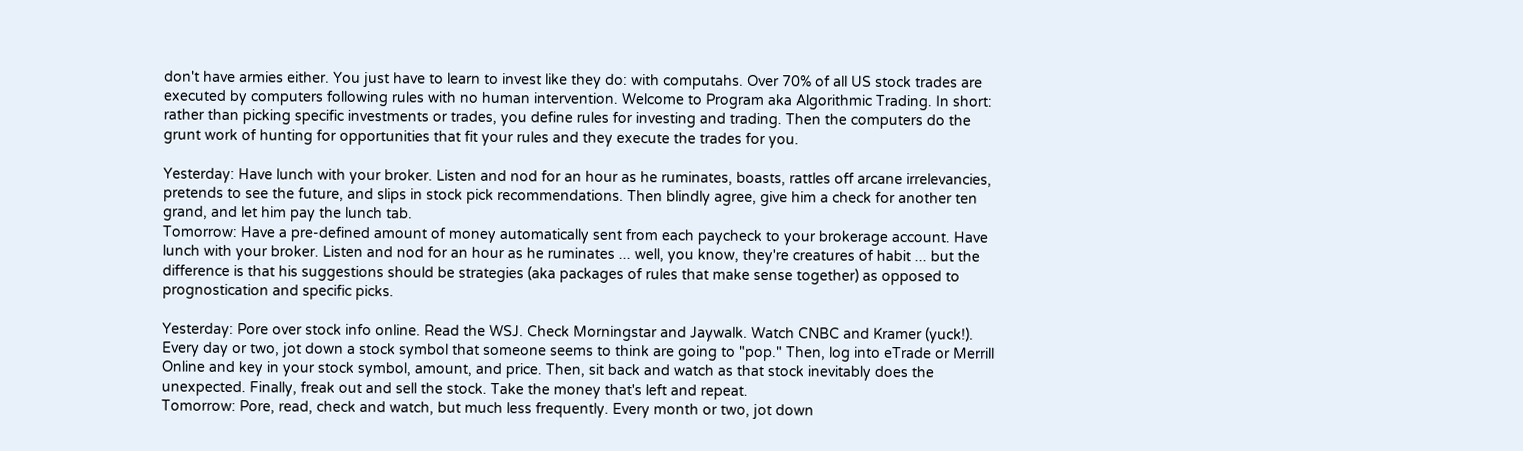don't have armies either. You just have to learn to invest like they do: with computahs. Over 70% of all US stock trades are executed by computers following rules with no human intervention. Welcome to Program aka Algorithmic Trading. In short: rather than picking specific investments or trades, you define rules for investing and trading. Then the computers do the grunt work of hunting for opportunities that fit your rules and they execute the trades for you.

Yesterday: Have lunch with your broker. Listen and nod for an hour as he ruminates, boasts, rattles off arcane irrelevancies, pretends to see the future, and slips in stock pick recommendations. Then blindly agree, give him a check for another ten grand, and let him pay the lunch tab.
Tomorrow: Have a pre-defined amount of money automatically sent from each paycheck to your brokerage account. Have lunch with your broker. Listen and nod for an hour as he ruminates ... well, you know, they're creatures of habit ... but the difference is that his suggestions should be strategies (aka packages of rules that make sense together) as opposed to prognostication and specific picks.

Yesterday: Pore over stock info online. Read the WSJ. Check Morningstar and Jaywalk. Watch CNBC and Kramer (yuck!). Every day or two, jot down a stock symbol that someone seems to think are going to "pop." Then, log into eTrade or Merrill Online and key in your stock symbol, amount, and price. Then, sit back and watch as that stock inevitably does the unexpected. Finally, freak out and sell the stock. Take the money that's left and repeat.
Tomorrow: Pore, read, check and watch, but much less frequently. Every month or two, jot down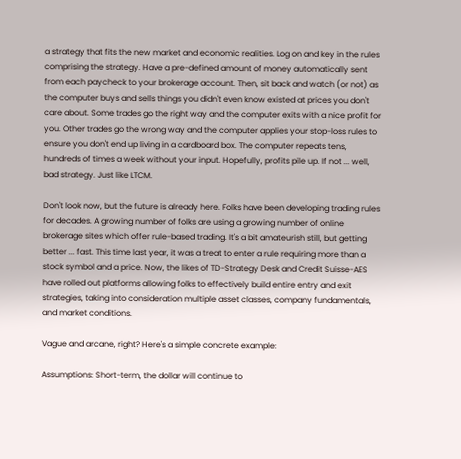a strategy that fits the new market and economic realities. Log on and key in the rules comprising the strategy. Have a pre-defined amount of money automatically sent from each paycheck to your brokerage account. Then, sit back and watch (or not) as the computer buys and sells things you didn't even know existed at prices you don't care about. Some trades go the right way and the computer exits with a nice profit for you. Other trades go the wrong way and the computer applies your stop-loss rules to ensure you don't end up living in a cardboard box. The computer repeats tens, hundreds of times a week without your input. Hopefully, profits pile up. If not ... well, bad strategy. Just like LTCM.

Don't look now, but the future is already here. Folks have been developing trading rules for decades. A growing number of folks are using a growing number of online brokerage sites which offer rule-based trading. It's a bit amateurish still, but getting better ... fast. This time last year, it was a treat to enter a rule requiring more than a stock symbol and a price. Now, the likes of TD-Strategy Desk and Credit Suisse-AES have rolled out platforms allowing folks to effectively build entire entry and exit strategies, taking into consideration multiple asset classes, company fundamentals, and market conditions.

Vague and arcane, right? Here's a simple concrete example:

Assumptions: Short-term, the dollar will continue to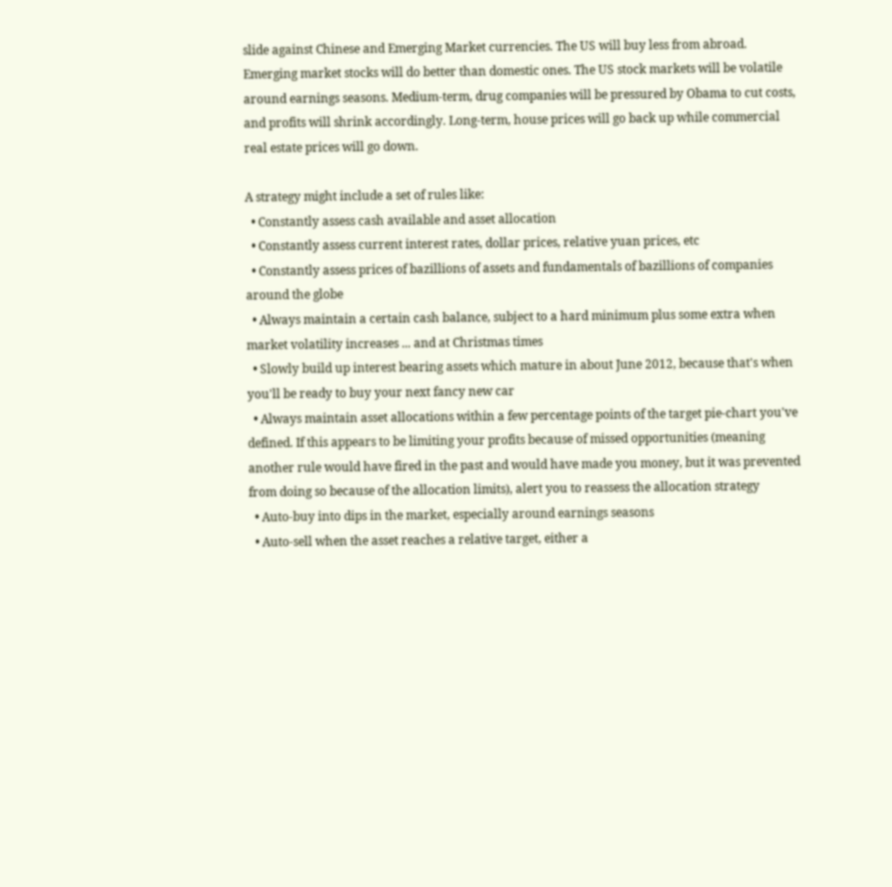slide against Chinese and Emerging Market currencies. The US will buy less from abroad. Emerging market stocks will do better than domestic ones. The US stock markets will be volatile around earnings seasons. Medium-term, drug companies will be pressured by Obama to cut costs, and profits will shrink accordingly. Long-term, house prices will go back up while commercial real estate prices will go down.

A strategy might include a set of rules like:
  • Constantly assess cash available and asset allocation
  • Constantly assess current interest rates, dollar prices, relative yuan prices, etc
  • Constantly assess prices of bazillions of assets and fundamentals of bazillions of companies around the globe
  • Always maintain a certain cash balance, subject to a hard minimum plus some extra when market volatility increases ... and at Christmas times
  • Slowly build up interest bearing assets which mature in about June 2012, because that's when you'll be ready to buy your next fancy new car
  • Always maintain asset allocations within a few percentage points of the target pie-chart you've defined. If this appears to be limiting your profits because of missed opportunities (meaning another rule would have fired in the past and would have made you money, but it was prevented from doing so because of the allocation limits), alert you to reassess the allocation strategy
  • Auto-buy into dips in the market, especially around earnings seasons
  • Auto-sell when the asset reaches a relative target, either a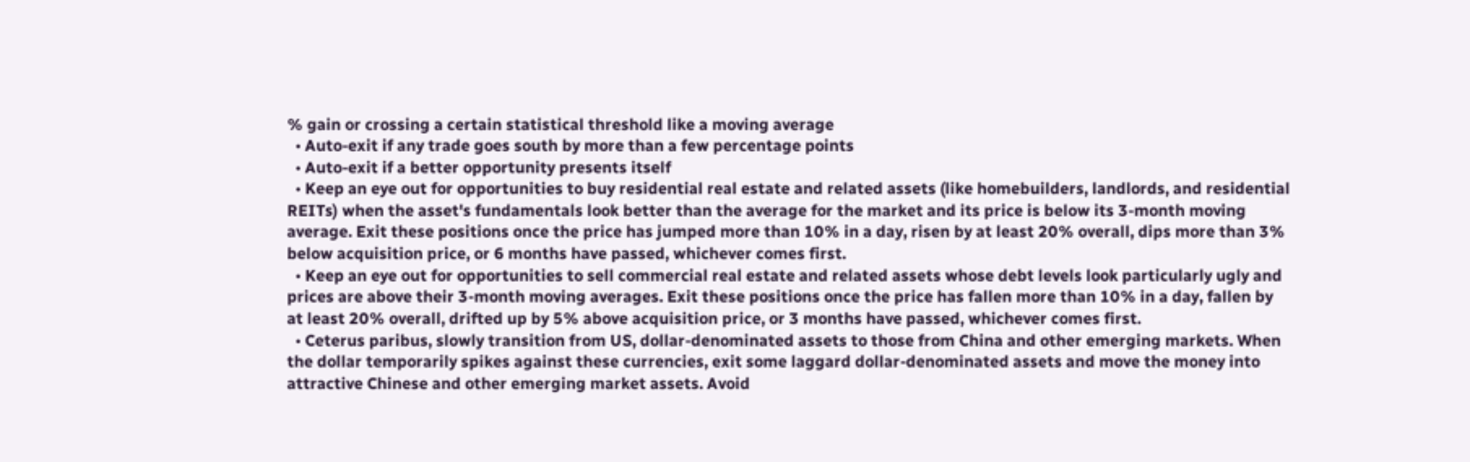% gain or crossing a certain statistical threshold like a moving average
  • Auto-exit if any trade goes south by more than a few percentage points
  • Auto-exit if a better opportunity presents itself
  • Keep an eye out for opportunities to buy residential real estate and related assets (like homebuilders, landlords, and residential REITs) when the asset's fundamentals look better than the average for the market and its price is below its 3-month moving average. Exit these positions once the price has jumped more than 10% in a day, risen by at least 20% overall, dips more than 3% below acquisition price, or 6 months have passed, whichever comes first.
  • Keep an eye out for opportunities to sell commercial real estate and related assets whose debt levels look particularly ugly and prices are above their 3-month moving averages. Exit these positions once the price has fallen more than 10% in a day, fallen by at least 20% overall, drifted up by 5% above acquisition price, or 3 months have passed, whichever comes first.
  • Ceterus paribus, slowly transition from US, dollar-denominated assets to those from China and other emerging markets. When the dollar temporarily spikes against these currencies, exit some laggard dollar-denominated assets and move the money into attractive Chinese and other emerging market assets. Avoid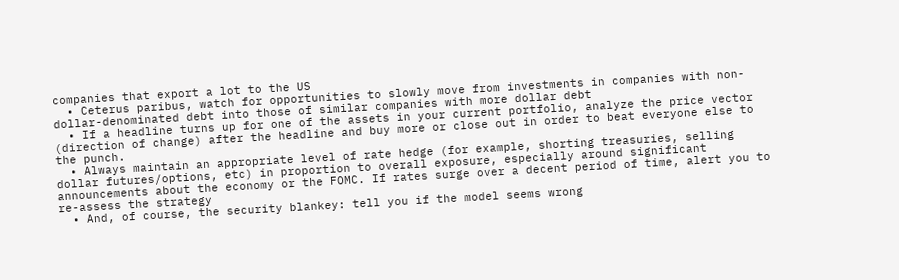companies that export a lot to the US
  • Ceterus paribus, watch for opportunities to slowly move from investments in companies with non-dollar-denominated debt into those of similar companies with more dollar debt
  • If a headline turns up for one of the assets in your current portfolio, analyze the price vector (direction of change) after the headline and buy more or close out in order to beat everyone else to the punch.
  • Always maintain an appropriate level of rate hedge (for example, shorting treasuries, selling dollar futures/options, etc) in proportion to overall exposure, especially around significant announcements about the economy or the FOMC. If rates surge over a decent period of time, alert you to re-assess the strategy
  • And, of course, the security blankey: tell you if the model seems wrong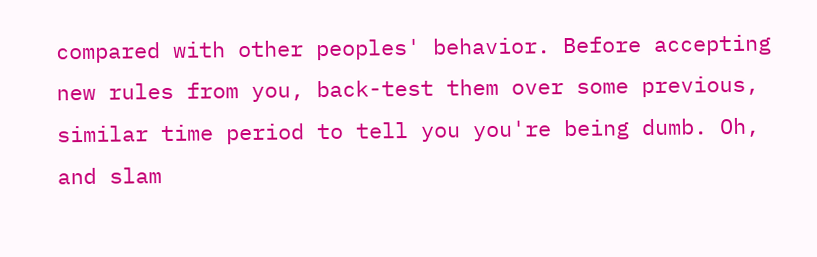compared with other peoples' behavior. Before accepting new rules from you, back-test them over some previous, similar time period to tell you you're being dumb. Oh, and slam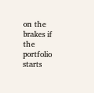on the brakes if the portfolio starts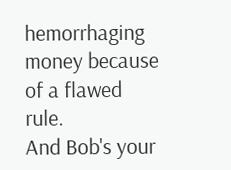hemorrhaging money because of a flawed rule.
And Bob's your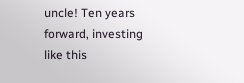uncle! Ten years forward, investing like this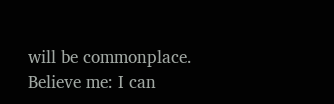will be commonplace. Believe me: I can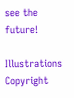see the future!

Illustrations Copyright